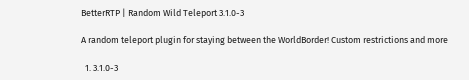BetterRTP | Random Wild Teleport 3.1.0-3

A random teleport plugin for staying between the WorldBorder! Custom restrictions and more

  1. 3.1.0-3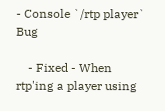- Console `/rtp player` Bug

    - Fixed - When rtp'ing a player using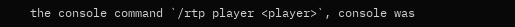the console command `/rtp player <player>`, console was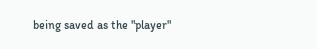being saved as the "player"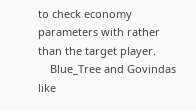to check economy parameters with rather than the target player.
    Blue_Tree and Govindas like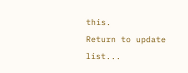this.
Return to update list...